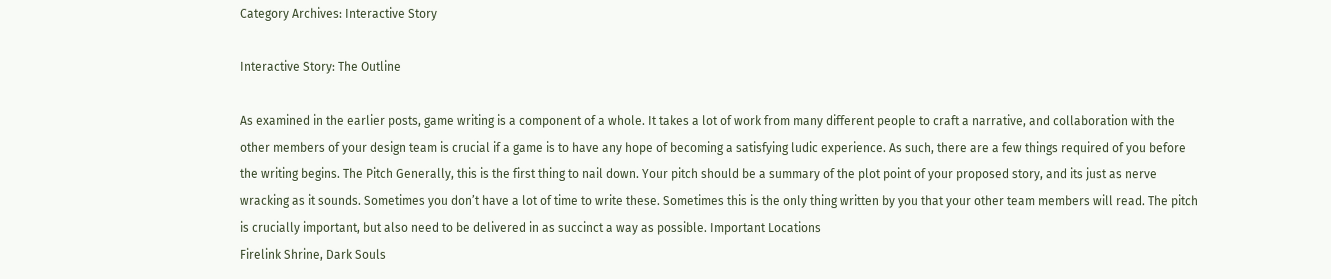Category Archives: Interactive Story

Interactive Story: The Outline

As examined in the earlier posts, game writing is a component of a whole. It takes a lot of work from many different people to craft a narrative, and collaboration with the other members of your design team is crucial if a game is to have any hope of becoming a satisfying ludic experience. As such, there are a few things required of you before the writing begins. The Pitch Generally, this is the first thing to nail down. Your pitch should be a summary of the plot point of your proposed story, and its just as nerve wracking as it sounds. Sometimes you don’t have a lot of time to write these. Sometimes this is the only thing written by you that your other team members will read. The pitch is crucially important, but also need to be delivered in as succinct a way as possible. Important Locations
Firelink Shrine, Dark Souls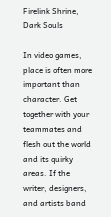Firelink Shrine, Dark Souls

In video games, place is often more important than character. Get together with your teammates and flesh out the world and its quirky areas. If the writer, designers, and artists band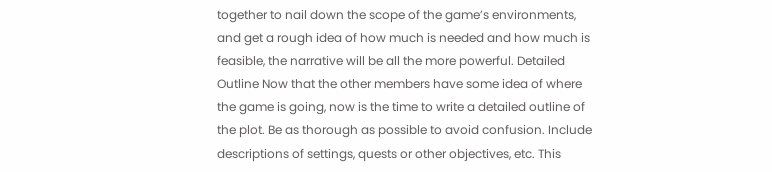together to nail down the scope of the game’s environments, and get a rough idea of how much is needed and how much is feasible, the narrative will be all the more powerful. Detailed Outline Now that the other members have some idea of where the game is going, now is the time to write a detailed outline of the plot. Be as thorough as possible to avoid confusion. Include descriptions of settings, quests or other objectives, etc. This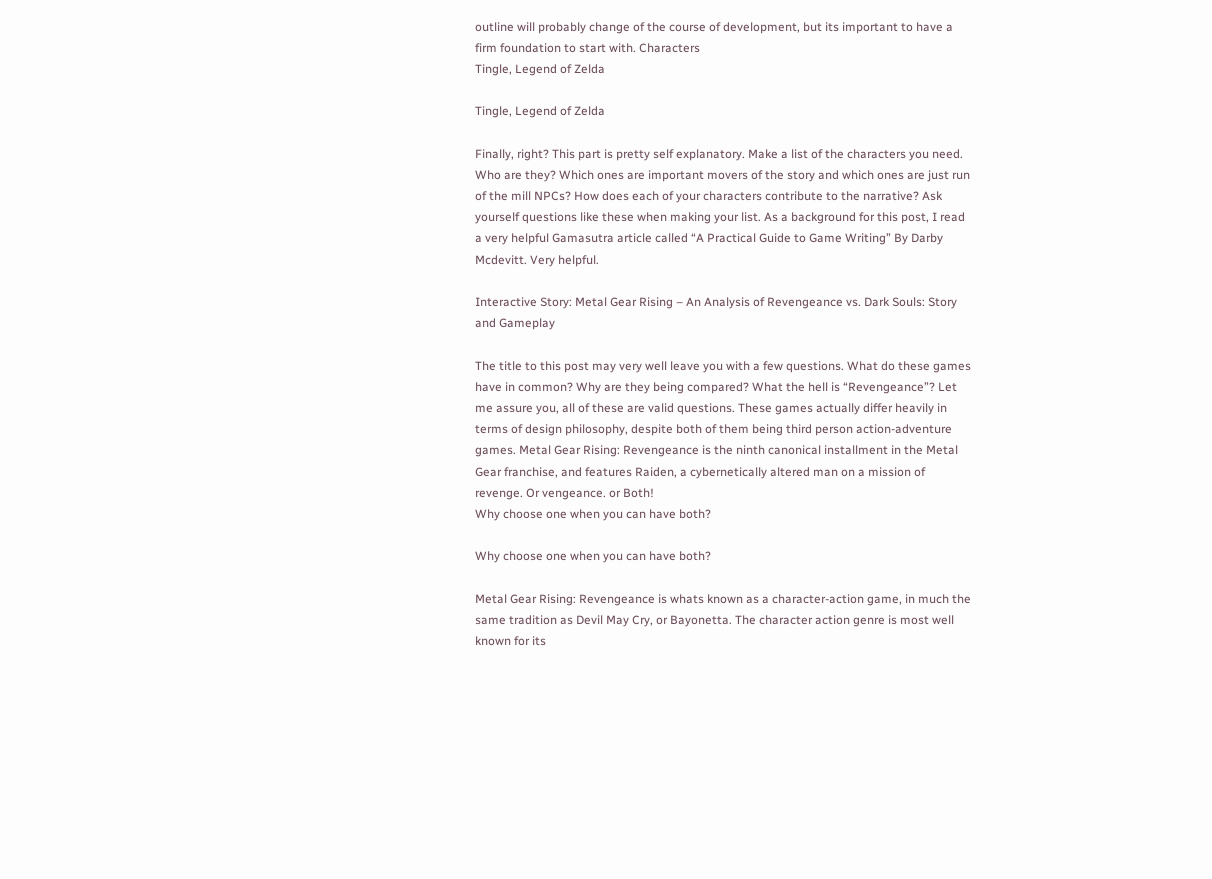outline will probably change of the course of development, but its important to have a firm foundation to start with. Characters
Tingle, Legend of Zelda

Tingle, Legend of Zelda

Finally, right? This part is pretty self explanatory. Make a list of the characters you need. Who are they? Which ones are important movers of the story and which ones are just run of the mill NPCs? How does each of your characters contribute to the narrative? Ask yourself questions like these when making your list. As a background for this post, I read a very helpful Gamasutra article called “A Practical Guide to Game Writing” By Darby Mcdevitt. Very helpful.

Interactive Story: Metal Gear Rising – An Analysis of Revengeance vs. Dark Souls: Story and Gameplay

The title to this post may very well leave you with a few questions. What do these games have in common? Why are they being compared? What the hell is “Revengeance”? Let me assure you, all of these are valid questions. These games actually differ heavily in terms of design philosophy, despite both of them being third person action-adventure games. Metal Gear Rising: Revengeance is the ninth canonical installment in the Metal Gear franchise, and features Raiden, a cybernetically altered man on a mission of revenge. Or vengeance. or Both!
Why choose one when you can have both?

Why choose one when you can have both?

Metal Gear Rising: Revengeance is whats known as a character-action game, in much the same tradition as Devil May Cry, or Bayonetta. The character action genre is most well known for its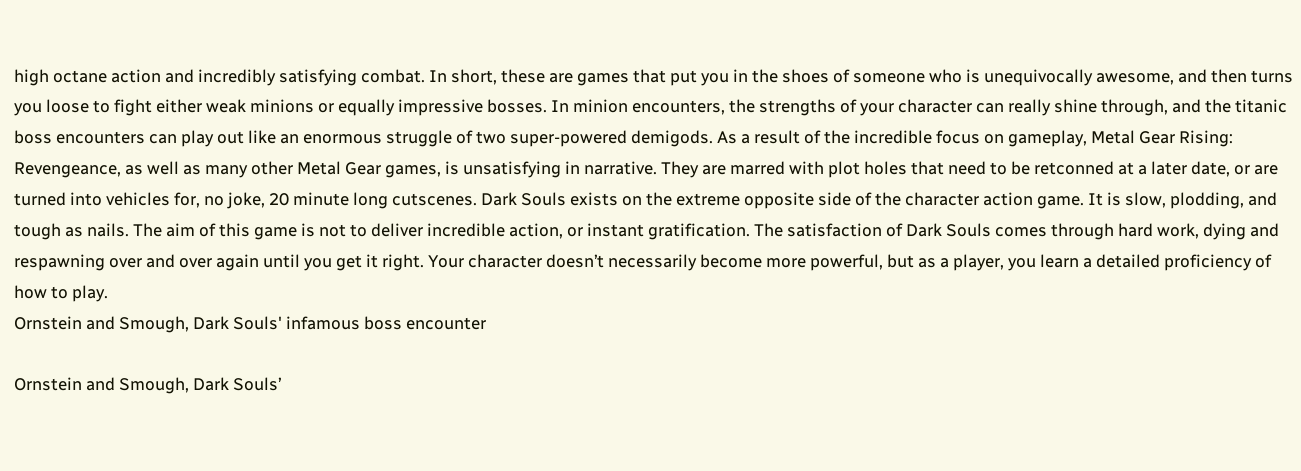high octane action and incredibly satisfying combat. In short, these are games that put you in the shoes of someone who is unequivocally awesome, and then turns you loose to fight either weak minions or equally impressive bosses. In minion encounters, the strengths of your character can really shine through, and the titanic boss encounters can play out like an enormous struggle of two super-powered demigods. As a result of the incredible focus on gameplay, Metal Gear Rising: Revengeance, as well as many other Metal Gear games, is unsatisfying in narrative. They are marred with plot holes that need to be retconned at a later date, or are turned into vehicles for, no joke, 20 minute long cutscenes. Dark Souls exists on the extreme opposite side of the character action game. It is slow, plodding, and tough as nails. The aim of this game is not to deliver incredible action, or instant gratification. The satisfaction of Dark Souls comes through hard work, dying and respawning over and over again until you get it right. Your character doesn’t necessarily become more powerful, but as a player, you learn a detailed proficiency of how to play.
Ornstein and Smough, Dark Souls' infamous boss encounter

Ornstein and Smough, Dark Souls’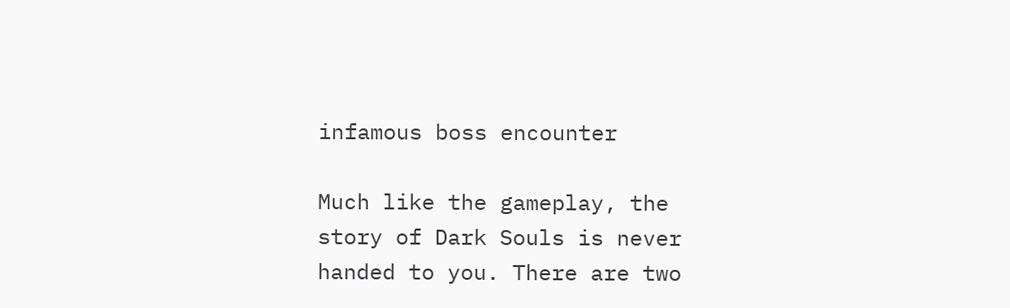infamous boss encounter

Much like the gameplay, the story of Dark Souls is never handed to you. There are two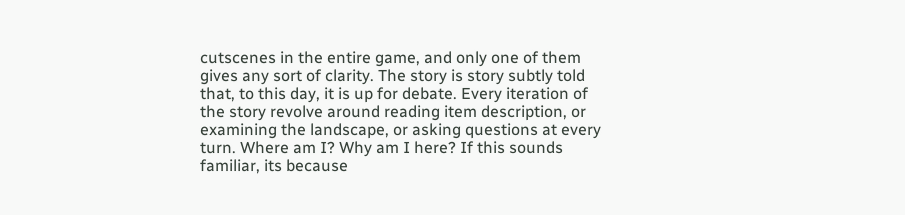cutscenes in the entire game, and only one of them gives any sort of clarity. The story is story subtly told that, to this day, it is up for debate. Every iteration of the story revolve around reading item description, or examining the landscape, or asking questions at every turn. Where am I? Why am I here? If this sounds familiar, its because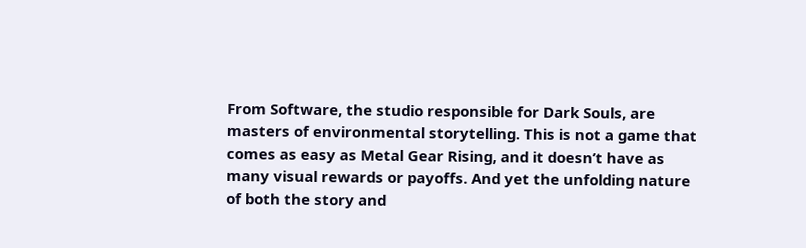From Software, the studio responsible for Dark Souls, are masters of environmental storytelling. This is not a game that comes as easy as Metal Gear Rising, and it doesn’t have as many visual rewards or payoffs. And yet the unfolding nature of both the story and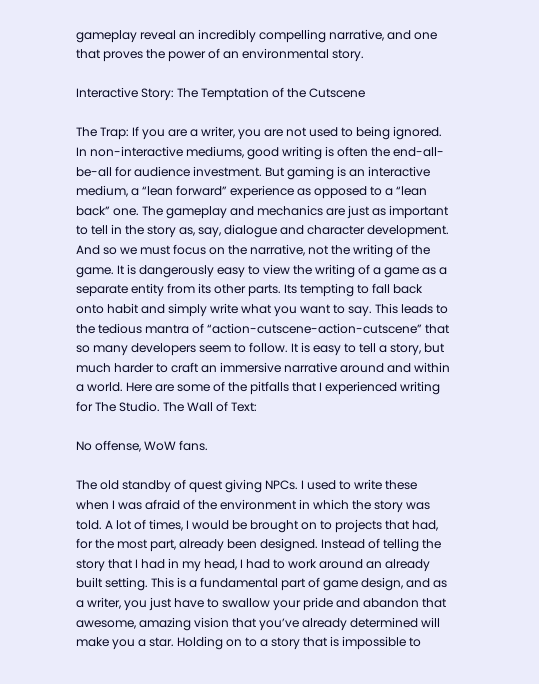gameplay reveal an incredibly compelling narrative, and one that proves the power of an environmental story.

Interactive Story: The Temptation of the Cutscene

The Trap: If you are a writer, you are not used to being ignored. In non-interactive mediums, good writing is often the end-all-be-all for audience investment. But gaming is an interactive medium, a “lean forward” experience as opposed to a “lean back” one. The gameplay and mechanics are just as important to tell in the story as, say, dialogue and character development. And so we must focus on the narrative, not the writing of the game. It is dangerously easy to view the writing of a game as a separate entity from its other parts. Its tempting to fall back onto habit and simply write what you want to say. This leads to the tedious mantra of “action-cutscene-action-cutscene” that so many developers seem to follow. It is easy to tell a story, but much harder to craft an immersive narrative around and within a world. Here are some of the pitfalls that I experienced writing for The Studio. The Wall of Text:

No offense, WoW fans.

The old standby of quest giving NPCs. I used to write these when I was afraid of the environment in which the story was told. A lot of times, I would be brought on to projects that had, for the most part, already been designed. Instead of telling the story that I had in my head, I had to work around an already built setting. This is a fundamental part of game design, and as a writer, you just have to swallow your pride and abandon that awesome, amazing vision that you’ve already determined will make you a star. Holding on to a story that is impossible to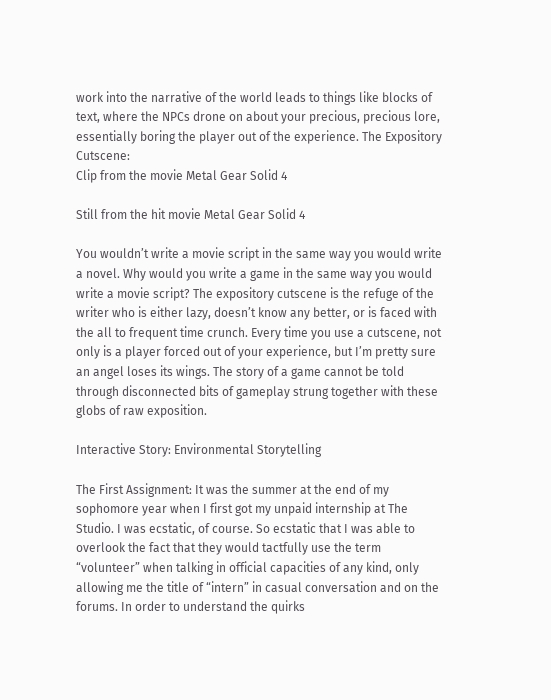work into the narrative of the world leads to things like blocks of text, where the NPCs drone on about your precious, precious lore, essentially boring the player out of the experience. The Expository Cutscene:
Clip from the movie Metal Gear Solid 4

Still from the hit movie Metal Gear Solid 4

You wouldn’t write a movie script in the same way you would write a novel. Why would you write a game in the same way you would write a movie script? The expository cutscene is the refuge of the writer who is either lazy, doesn’t know any better, or is faced with the all to frequent time crunch. Every time you use a cutscene, not only is a player forced out of your experience, but I’m pretty sure an angel loses its wings. The story of a game cannot be told through disconnected bits of gameplay strung together with these globs of raw exposition.

Interactive Story: Environmental Storytelling

The First Assignment: It was the summer at the end of my sophomore year when I first got my unpaid internship at The Studio. I was ecstatic, of course. So ecstatic that I was able to overlook the fact that they would tactfully use the term “volunteer” when talking in official capacities of any kind, only allowing me the title of “intern” in casual conversation and on the forums. In order to understand the quirks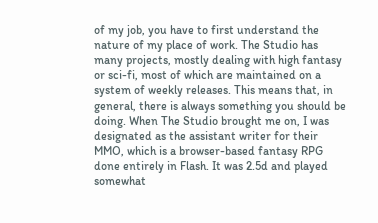of my job, you have to first understand the nature of my place of work. The Studio has many projects, mostly dealing with high fantasy or sci-fi, most of which are maintained on a system of weekly releases. This means that, in general, there is always something you should be doing. When The Studio brought me on, I was designated as the assistant writer for their MMO, which is a browser-based fantasy RPG done entirely in Flash. It was 2.5d and played somewhat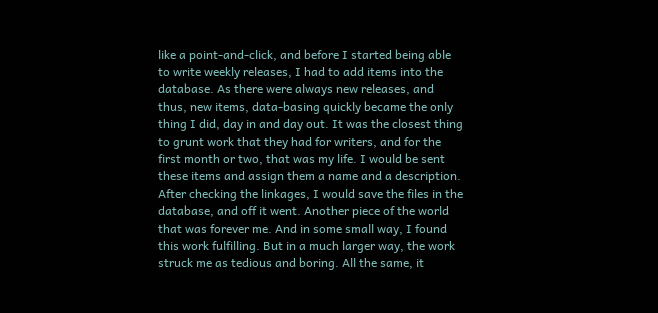like a point-and-click, and before I started being able to write weekly releases, I had to add items into the database. As there were always new releases, and thus, new items, data-basing quickly became the only thing I did, day in and day out. It was the closest thing to grunt work that they had for writers, and for the first month or two, that was my life. I would be sent these items and assign them a name and a description. After checking the linkages, I would save the files in the database, and off it went. Another piece of the world that was forever me. And in some small way, I found this work fulfilling. But in a much larger way, the work struck me as tedious and boring. All the same, it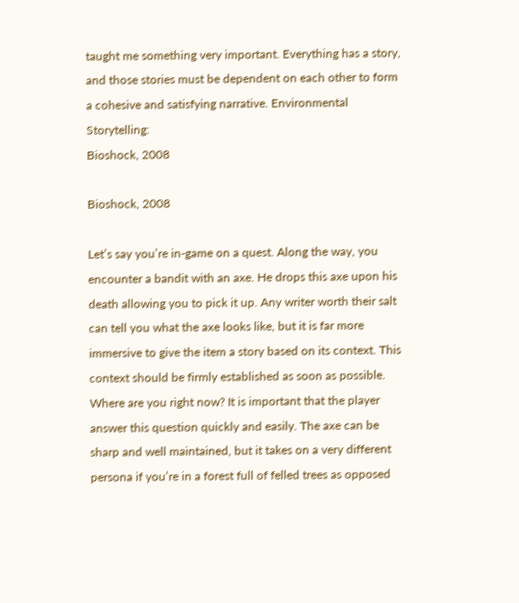taught me something very important. Everything has a story, and those stories must be dependent on each other to form a cohesive and satisfying narrative. Environmental Storytelling:
Bioshock, 2008

Bioshock, 2008

Let’s say you’re in-game on a quest. Along the way, you encounter a bandit with an axe. He drops this axe upon his death allowing you to pick it up. Any writer worth their salt can tell you what the axe looks like, but it is far more immersive to give the item a story based on its context. This context should be firmly established as soon as possible. Where are you right now? It is important that the player answer this question quickly and easily. The axe can be sharp and well maintained, but it takes on a very different persona if you’re in a forest full of felled trees as opposed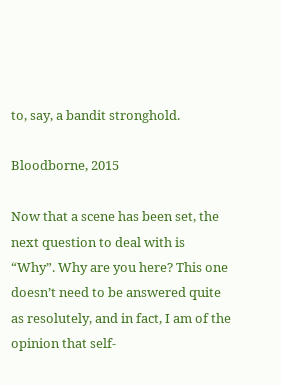to, say, a bandit stronghold.

Bloodborne, 2015

Now that a scene has been set, the next question to deal with is “Why”. Why are you here? This one doesn’t need to be answered quite as resolutely, and in fact, I am of the opinion that self-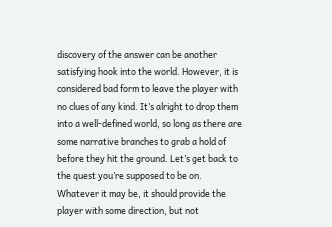discovery of the answer can be another satisfying hook into the world. However, it is considered bad form to leave the player with no clues of any kind. It’s alright to drop them into a well-defined world, so long as there are some narrative branches to grab a hold of before they hit the ground. Let’s get back to the quest you’re supposed to be on. Whatever it may be, it should provide the player with some direction, but not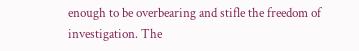enough to be overbearing and stifle the freedom of investigation. The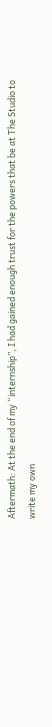Aftermath: At the end of my “internship”, I had gained enough trust for the powers that be at The Studio to write my own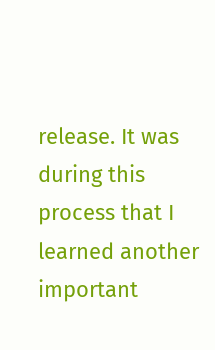release. It was during this process that I learned another important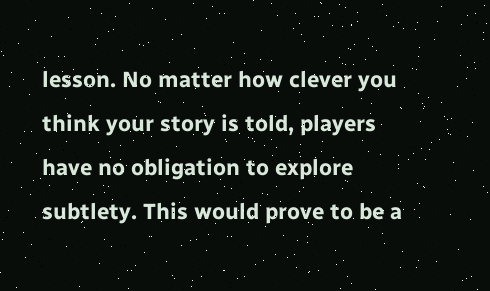lesson. No matter how clever you think your story is told, players have no obligation to explore subtlety. This would prove to be a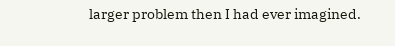larger problem then I had ever imagined.